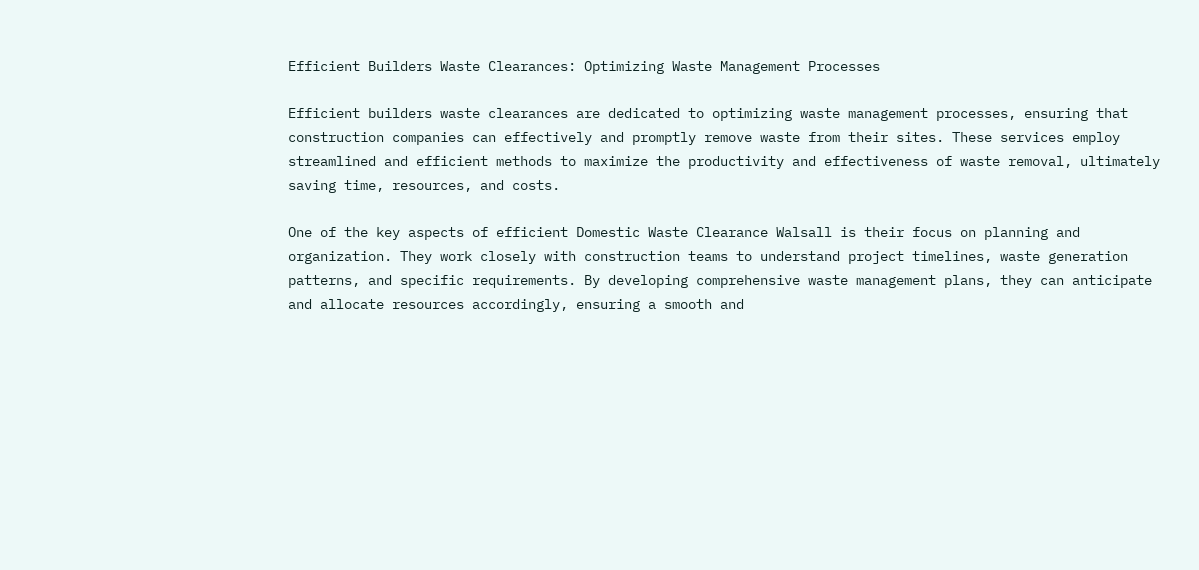Efficient Builders Waste Clearances: Optimizing Waste Management Processes

Efficient builders waste clearances are dedicated to optimizing waste management processes, ensuring that construction companies can effectively and promptly remove waste from their sites. These services employ streamlined and efficient methods to maximize the productivity and effectiveness of waste removal, ultimately saving time, resources, and costs.

One of the key aspects of efficient Domestic Waste Clearance Walsall is their focus on planning and organization. They work closely with construction teams to understand project timelines, waste generation patterns, and specific requirements. By developing comprehensive waste management plans, they can anticipate and allocate resources accordingly, ensuring a smooth and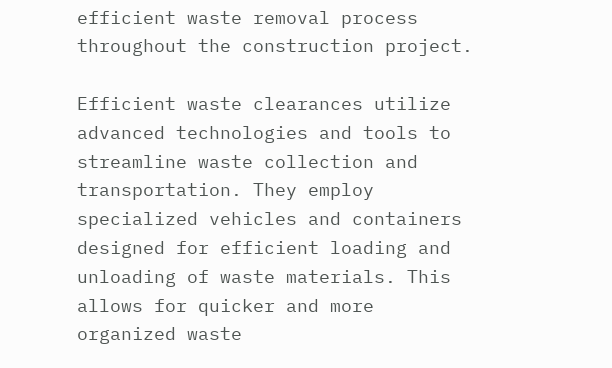efficient waste removal process throughout the construction project.

Efficient waste clearances utilize advanced technologies and tools to streamline waste collection and transportation. They employ specialized vehicles and containers designed for efficient loading and unloading of waste materials. This allows for quicker and more organized waste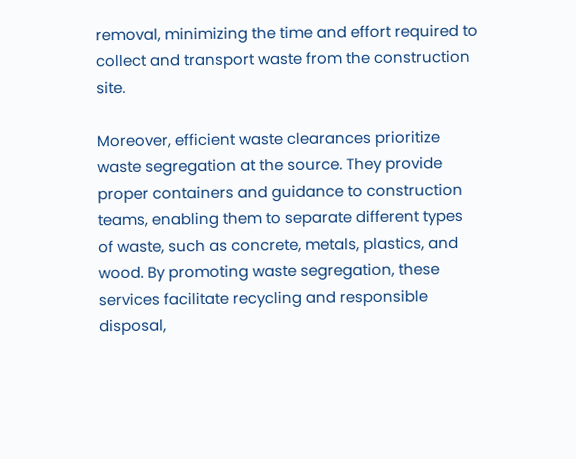removal, minimizing the time and effort required to collect and transport waste from the construction site.

Moreover, efficient waste clearances prioritize waste segregation at the source. They provide proper containers and guidance to construction teams, enabling them to separate different types of waste, such as concrete, metals, plastics, and wood. By promoting waste segregation, these services facilitate recycling and responsible disposal,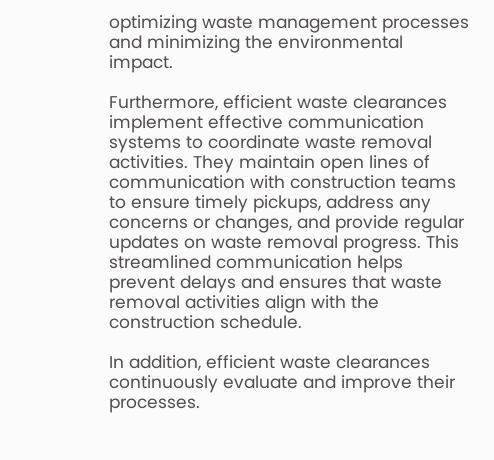optimizing waste management processes and minimizing the environmental impact.

Furthermore, efficient waste clearances implement effective communication systems to coordinate waste removal activities. They maintain open lines of communication with construction teams to ensure timely pickups, address any concerns or changes, and provide regular updates on waste removal progress. This streamlined communication helps prevent delays and ensures that waste removal activities align with the construction schedule.

In addition, efficient waste clearances continuously evaluate and improve their processes.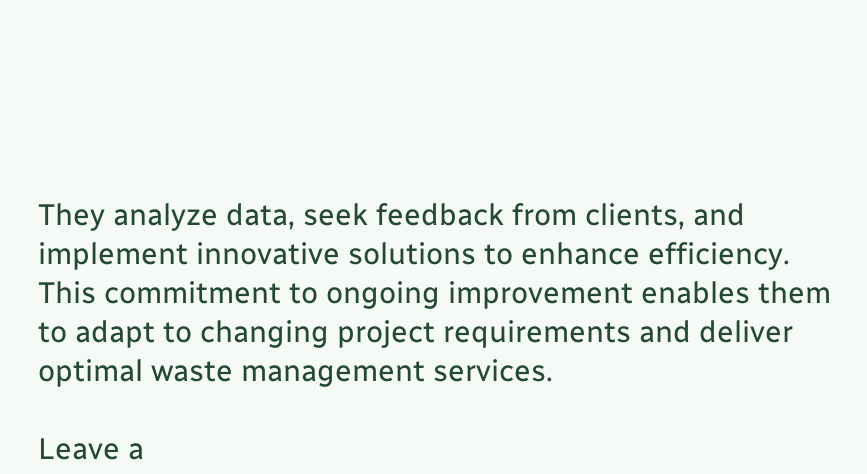They analyze data, seek feedback from clients, and implement innovative solutions to enhance efficiency. This commitment to ongoing improvement enables them to adapt to changing project requirements and deliver optimal waste management services.

Leave a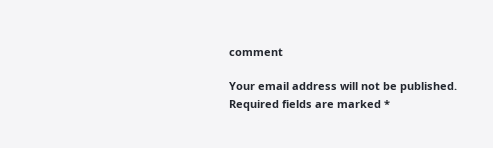comment

Your email address will not be published. Required fields are marked *